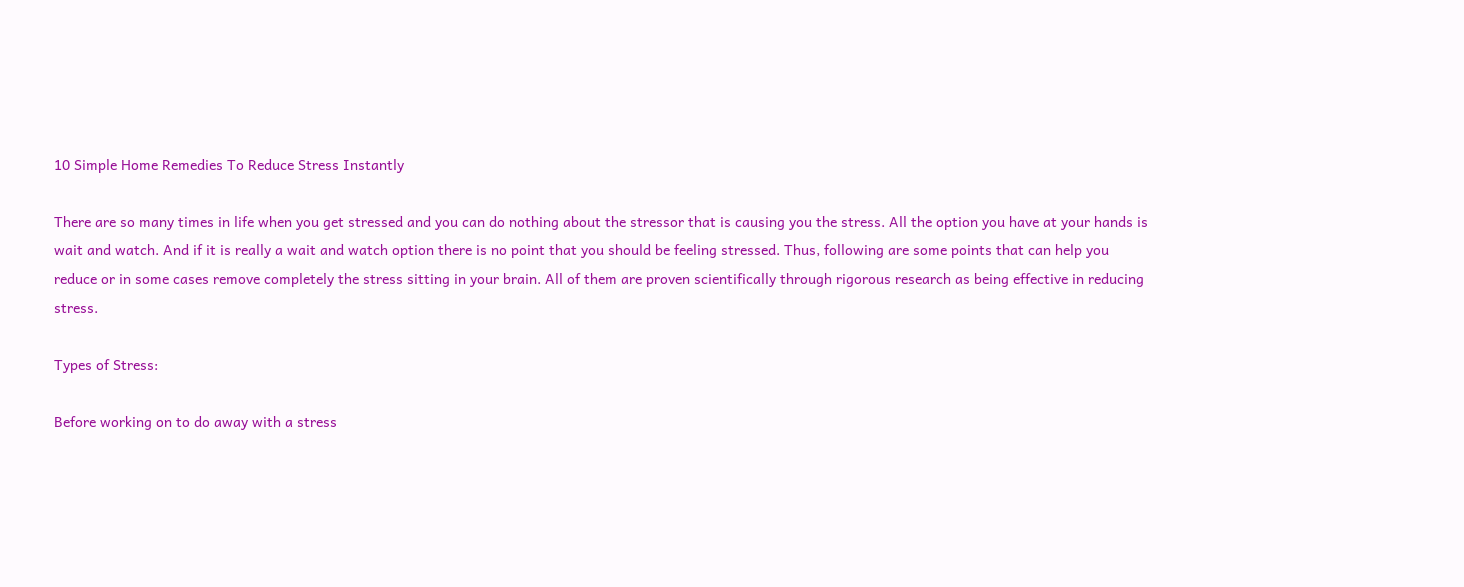10 Simple Home Remedies To Reduce Stress Instantly

There are so many times in life when you get stressed and you can do nothing about the stressor that is causing you the stress. All the option you have at your hands is wait and watch. And if it is really a wait and watch option there is no point that you should be feeling stressed. Thus, following are some points that can help you reduce or in some cases remove completely the stress sitting in your brain. All of them are proven scientifically through rigorous research as being effective in reducing stress.

Types of Stress:

Before working on to do away with a stress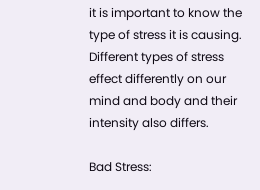it is important to know the type of stress it is causing. Different types of stress effect differently on our mind and body and their intensity also differs.

Bad Stress: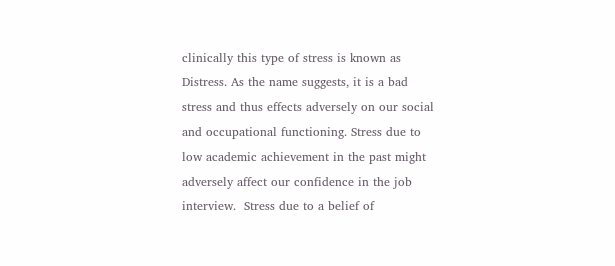clinically this type of stress is known as Distress. As the name suggests, it is a bad stress and thus effects adversely on our social and occupational functioning. Stress due to low academic achievement in the past might adversely affect our confidence in the job interview.  Stress due to a belief of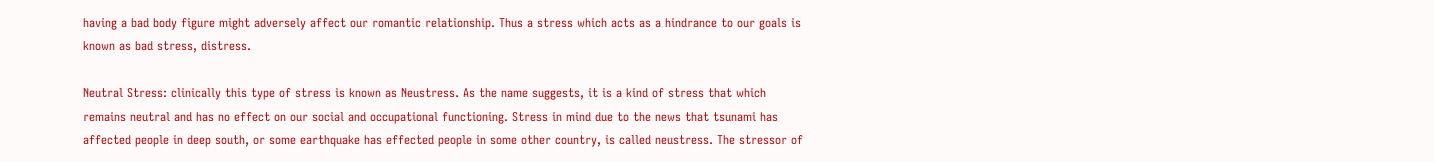having a bad body figure might adversely affect our romantic relationship. Thus a stress which acts as a hindrance to our goals is known as bad stress, distress.

Neutral Stress: clinically this type of stress is known as Neustress. As the name suggests, it is a kind of stress that which remains neutral and has no effect on our social and occupational functioning. Stress in mind due to the news that tsunami has affected people in deep south, or some earthquake has effected people in some other country, is called neustress. The stressor of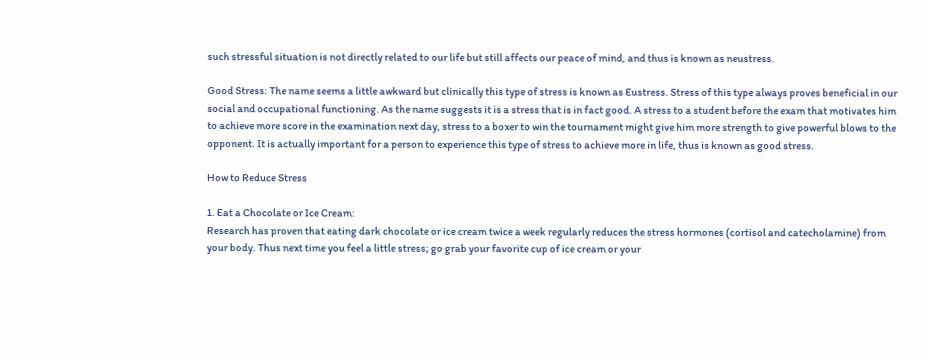such stressful situation is not directly related to our life but still affects our peace of mind, and thus is known as neustress.

Good Stress: The name seems a little awkward but clinically this type of stress is known as Eustress. Stress of this type always proves beneficial in our social and occupational functioning. As the name suggests it is a stress that is in fact good. A stress to a student before the exam that motivates him to achieve more score in the examination next day, stress to a boxer to win the tournament might give him more strength to give powerful blows to the opponent. It is actually important for a person to experience this type of stress to achieve more in life, thus is known as good stress.

How to Reduce Stress

1. Eat a Chocolate or Ice Cream:
Research has proven that eating dark chocolate or ice cream twice a week regularly reduces the stress hormones (cortisol and catecholamine) from your body. Thus next time you feel a little stress; go grab your favorite cup of ice cream or your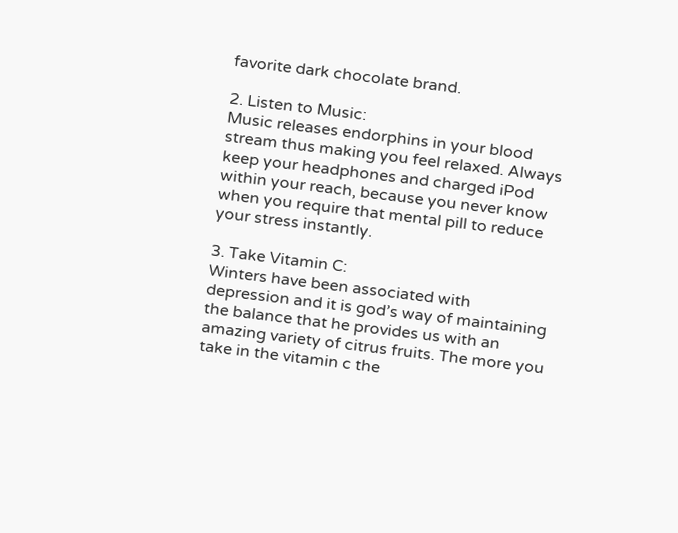favorite dark chocolate brand.

2. Listen to Music:
Music releases endorphins in your blood stream thus making you feel relaxed. Always keep your headphones and charged iPod within your reach, because you never know when you require that mental pill to reduce your stress instantly.

3. Take Vitamin C:
Winters have been associated with depression and it is god’s way of maintaining the balance that he provides us with an amazing variety of citrus fruits. The more you take in the vitamin c the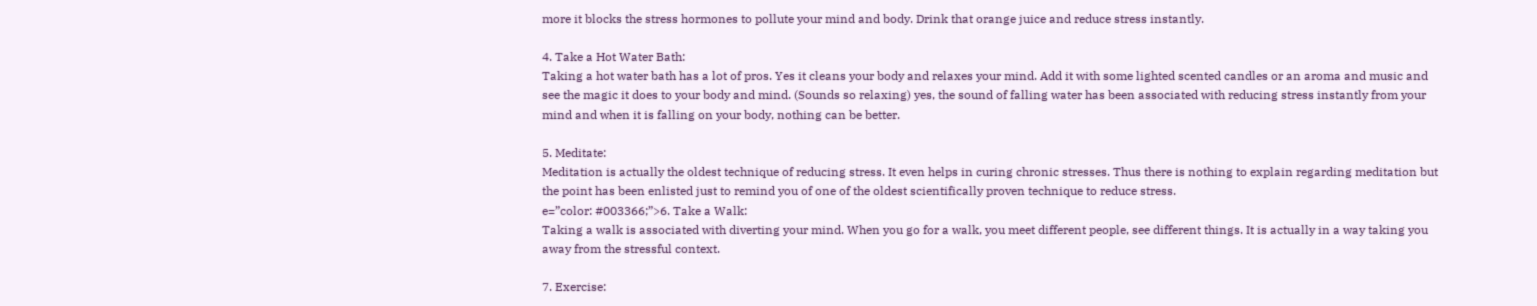more it blocks the stress hormones to pollute your mind and body. Drink that orange juice and reduce stress instantly.

4. Take a Hot Water Bath:
Taking a hot water bath has a lot of pros. Yes it cleans your body and relaxes your mind. Add it with some lighted scented candles or an aroma and music and see the magic it does to your body and mind. (Sounds so relaxing) yes, the sound of falling water has been associated with reducing stress instantly from your mind and when it is falling on your body, nothing can be better.

5. Meditate:
Meditation is actually the oldest technique of reducing stress. It even helps in curing chronic stresses. Thus there is nothing to explain regarding meditation but the point has been enlisted just to remind you of one of the oldest scientifically proven technique to reduce stress.
e=”color: #003366;”>6. Take a Walk:
Taking a walk is associated with diverting your mind. When you go for a walk, you meet different people, see different things. It is actually in a way taking you away from the stressful context.

7. Exercise: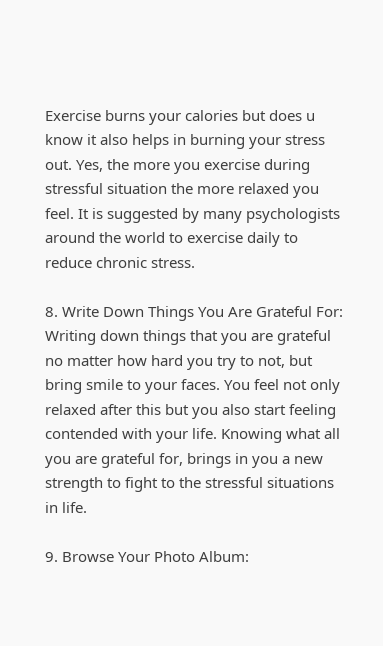Exercise burns your calories but does u know it also helps in burning your stress out. Yes, the more you exercise during stressful situation the more relaxed you feel. It is suggested by many psychologists around the world to exercise daily to reduce chronic stress.

8. Write Down Things You Are Grateful For:
Writing down things that you are grateful no matter how hard you try to not, but bring smile to your faces. You feel not only relaxed after this but you also start feeling contended with your life. Knowing what all you are grateful for, brings in you a new strength to fight to the stressful situations in life.

9. Browse Your Photo Album: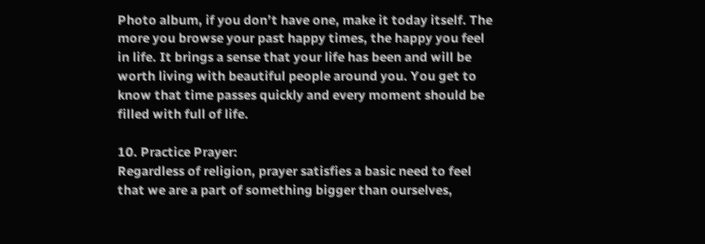Photo album, if you don’t have one, make it today itself. The more you browse your past happy times, the happy you feel in life. It brings a sense that your life has been and will be worth living with beautiful people around you. You get to know that time passes quickly and every moment should be filled with full of life.

10. Practice Prayer:
Regardless of religion, prayer satisfies a basic need to feel that we are a part of something bigger than ourselves,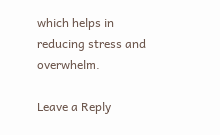which helps in reducing stress and overwhelm.

Leave a Reply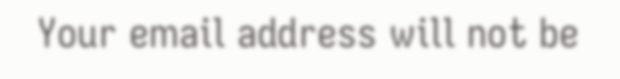Your email address will not be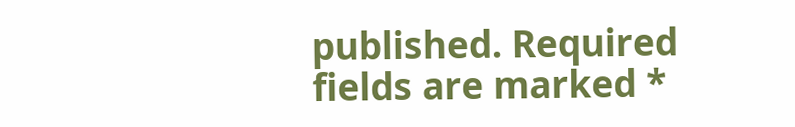published. Required fields are marked *